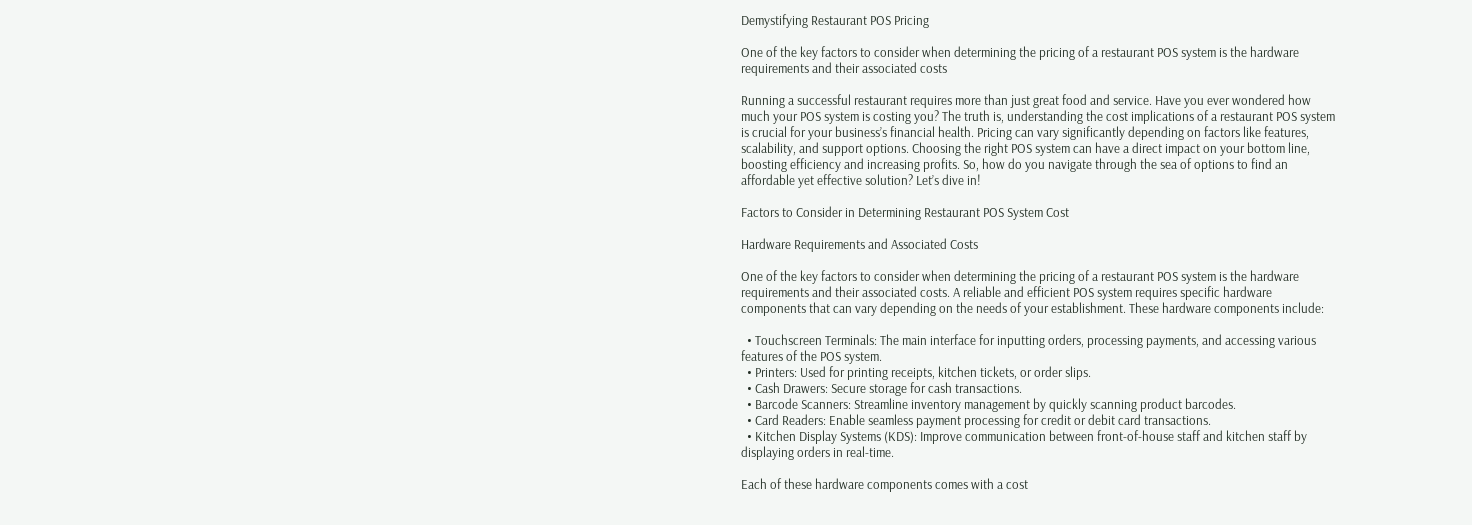Demystifying Restaurant POS Pricing

One of the key factors to consider when determining the pricing of a restaurant POS system is the hardware requirements and their associated costs

Running a successful restaurant requires more than just great food and service. Have you ever wondered how much your POS system is costing you? The truth is, understanding the cost implications of a restaurant POS system is crucial for your business’s financial health. Pricing can vary significantly depending on factors like features, scalability, and support options. Choosing the right POS system can have a direct impact on your bottom line, boosting efficiency and increasing profits. So, how do you navigate through the sea of options to find an affordable yet effective solution? Let’s dive in!

Factors to Consider in Determining Restaurant POS System Cost

Hardware Requirements and Associated Costs

One of the key factors to consider when determining the pricing of a restaurant POS system is the hardware requirements and their associated costs. A reliable and efficient POS system requires specific hardware components that can vary depending on the needs of your establishment. These hardware components include:

  • Touchscreen Terminals: The main interface for inputting orders, processing payments, and accessing various features of the POS system.
  • Printers: Used for printing receipts, kitchen tickets, or order slips.
  • Cash Drawers: Secure storage for cash transactions.
  • Barcode Scanners: Streamline inventory management by quickly scanning product barcodes.
  • Card Readers: Enable seamless payment processing for credit or debit card transactions.
  • Kitchen Display Systems (KDS): Improve communication between front-of-house staff and kitchen staff by displaying orders in real-time.

Each of these hardware components comes with a cost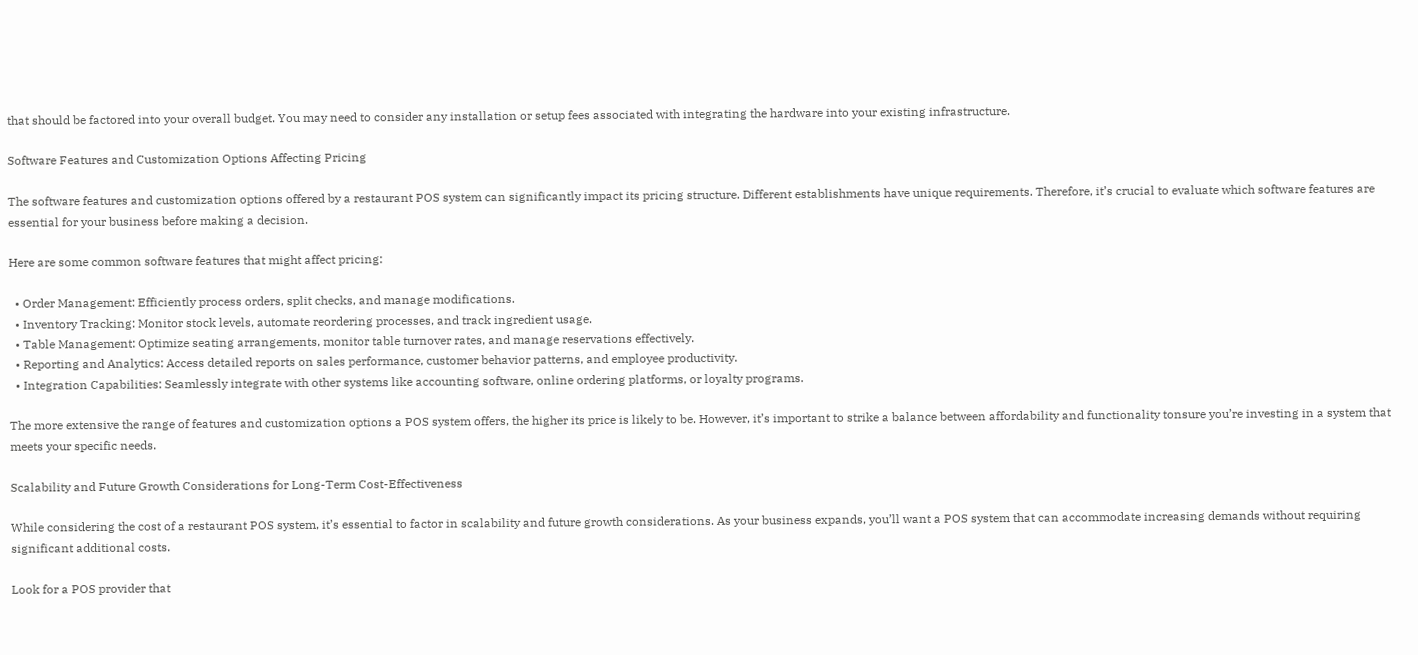that should be factored into your overall budget. You may need to consider any installation or setup fees associated with integrating the hardware into your existing infrastructure.

Software Features and Customization Options Affecting Pricing

The software features and customization options offered by a restaurant POS system can significantly impact its pricing structure. Different establishments have unique requirements. Therefore, it’s crucial to evaluate which software features are essential for your business before making a decision.

Here are some common software features that might affect pricing:

  • Order Management: Efficiently process orders, split checks, and manage modifications.
  • Inventory Tracking: Monitor stock levels, automate reordering processes, and track ingredient usage.
  • Table Management: Optimize seating arrangements, monitor table turnover rates, and manage reservations effectively.
  • Reporting and Analytics: Access detailed reports on sales performance, customer behavior patterns, and employee productivity.
  • Integration Capabilities: Seamlessly integrate with other systems like accounting software, online ordering platforms, or loyalty programs.

The more extensive the range of features and customization options a POS system offers, the higher its price is likely to be. However, it’s important to strike a balance between affordability and functionality tonsure you’re investing in a system that meets your specific needs.

Scalability and Future Growth Considerations for Long-Term Cost-Effectiveness

While considering the cost of a restaurant POS system, it’s essential to factor in scalability and future growth considerations. As your business expands, you’ll want a POS system that can accommodate increasing demands without requiring significant additional costs.

Look for a POS provider that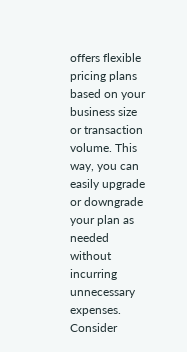offers flexible pricing plans based on your business size or transaction volume. This way, you can easily upgrade or downgrade your plan as needed without incurring unnecessary expenses. Consider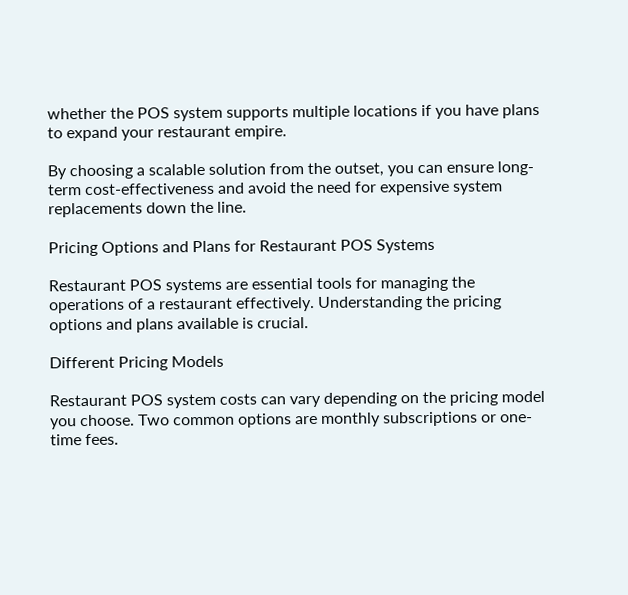whether the POS system supports multiple locations if you have plans to expand your restaurant empire.

By choosing a scalable solution from the outset, you can ensure long-term cost-effectiveness and avoid the need for expensive system replacements down the line.

Pricing Options and Plans for Restaurant POS Systems

Restaurant POS systems are essential tools for managing the operations of a restaurant effectively. Understanding the pricing options and plans available is crucial.

Different Pricing Models

Restaurant POS system costs can vary depending on the pricing model you choose. Two common options are monthly subscriptions or one-time fees.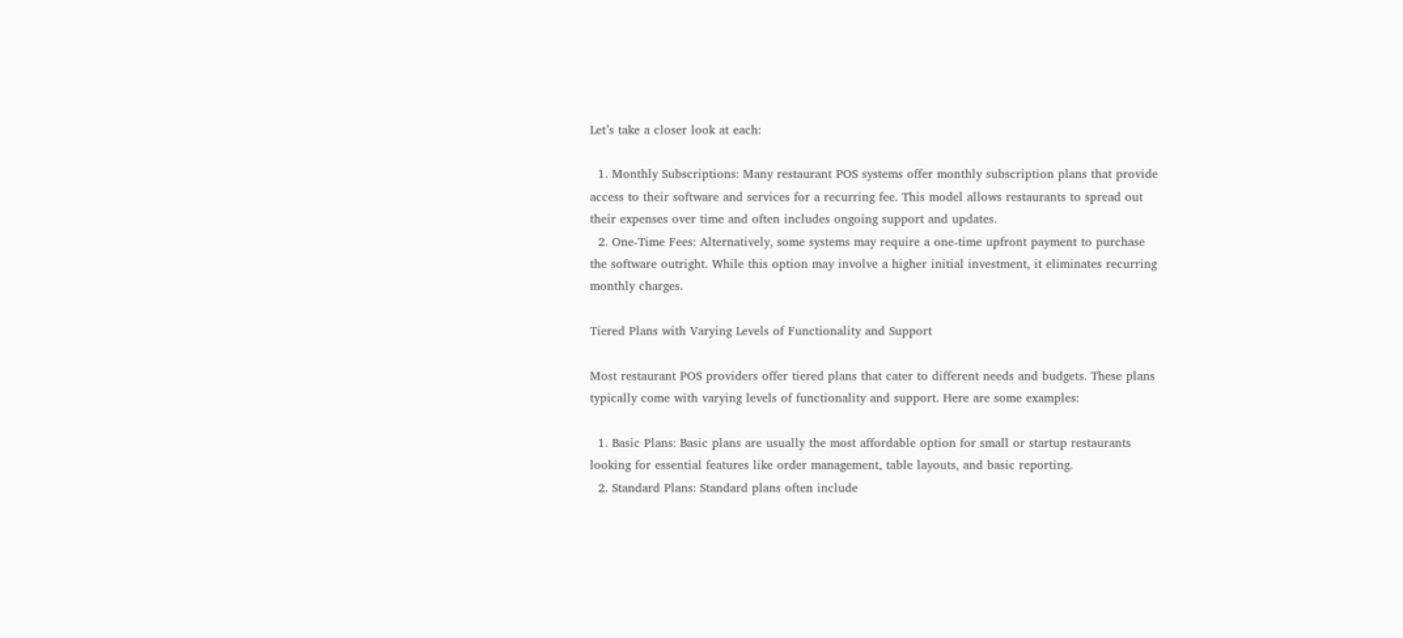Let’s take a closer look at each:

  1. Monthly Subscriptions: Many restaurant POS systems offer monthly subscription plans that provide access to their software and services for a recurring fee. This model allows restaurants to spread out their expenses over time and often includes ongoing support and updates.
  2. One-Time Fees: Alternatively, some systems may require a one-time upfront payment to purchase the software outright. While this option may involve a higher initial investment, it eliminates recurring monthly charges.

Tiered Plans with Varying Levels of Functionality and Support

Most restaurant POS providers offer tiered plans that cater to different needs and budgets. These plans typically come with varying levels of functionality and support. Here are some examples:

  1. Basic Plans: Basic plans are usually the most affordable option for small or startup restaurants looking for essential features like order management, table layouts, and basic reporting.
  2. Standard Plans: Standard plans often include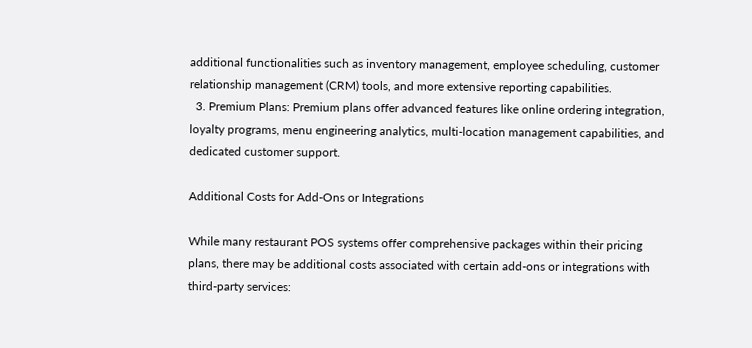additional functionalities such as inventory management, employee scheduling, customer relationship management (CRM) tools, and more extensive reporting capabilities.
  3. Premium Plans: Premium plans offer advanced features like online ordering integration, loyalty programs, menu engineering analytics, multi-location management capabilities, and dedicated customer support.

Additional Costs for Add-Ons or Integrations

While many restaurant POS systems offer comprehensive packages within their pricing plans, there may be additional costs associated with certain add-ons or integrations with third-party services: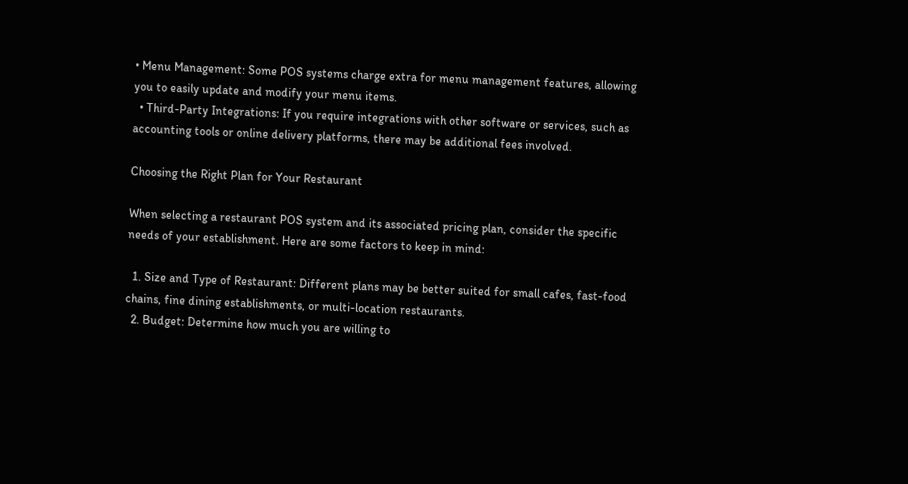• Menu Management: Some POS systems charge extra for menu management features, allowing you to easily update and modify your menu items.
  • Third-Party Integrations: If you require integrations with other software or services, such as accounting tools or online delivery platforms, there may be additional fees involved.

Choosing the Right Plan for Your Restaurant

When selecting a restaurant POS system and its associated pricing plan, consider the specific needs of your establishment. Here are some factors to keep in mind:

  1. Size and Type of Restaurant: Different plans may be better suited for small cafes, fast-food chains, fine dining establishments, or multi-location restaurants.
  2. Budget: Determine how much you are willing to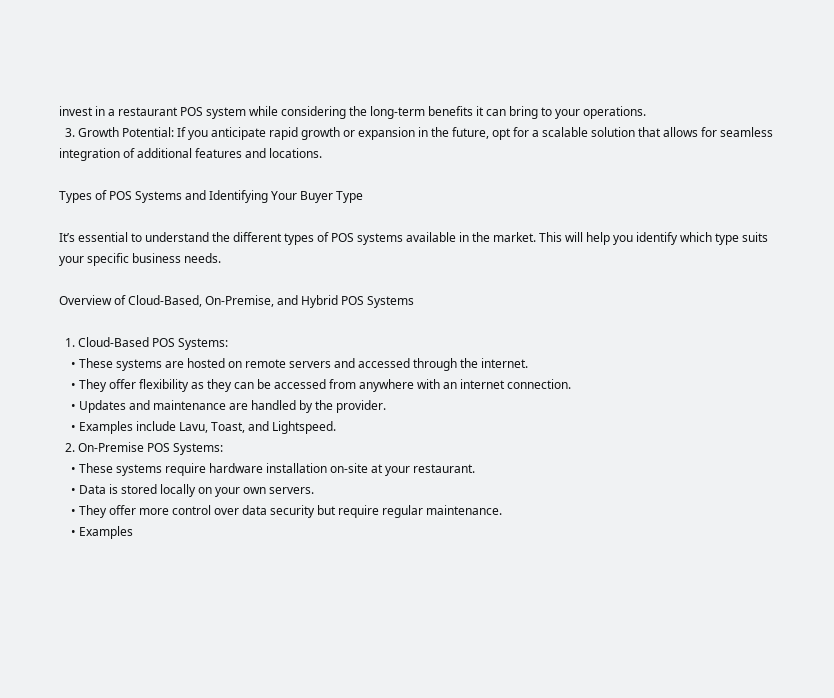invest in a restaurant POS system while considering the long-term benefits it can bring to your operations.
  3. Growth Potential: If you anticipate rapid growth or expansion in the future, opt for a scalable solution that allows for seamless integration of additional features and locations.

Types of POS Systems and Identifying Your Buyer Type

It’s essential to understand the different types of POS systems available in the market. This will help you identify which type suits your specific business needs.

Overview of Cloud-Based, On-Premise, and Hybrid POS Systems

  1. Cloud-Based POS Systems:
    • These systems are hosted on remote servers and accessed through the internet.
    • They offer flexibility as they can be accessed from anywhere with an internet connection.
    • Updates and maintenance are handled by the provider.
    • Examples include Lavu, Toast, and Lightspeed.
  2. On-Premise POS Systems:
    • These systems require hardware installation on-site at your restaurant.
    • Data is stored locally on your own servers.
    • They offer more control over data security but require regular maintenance.
    • Examples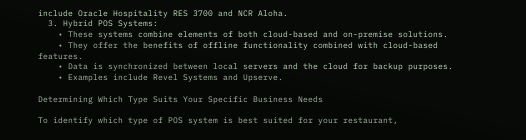include Oracle Hospitality RES 3700 and NCR Aloha.
  3. Hybrid POS Systems:
    • These systems combine elements of both cloud-based and on-premise solutions.
    • They offer the benefits of offline functionality combined with cloud-based features.
    • Data is synchronized between local servers and the cloud for backup purposes.
    • Examples include Revel Systems and Upserve.

Determining Which Type Suits Your Specific Business Needs

To identify which type of POS system is best suited for your restaurant,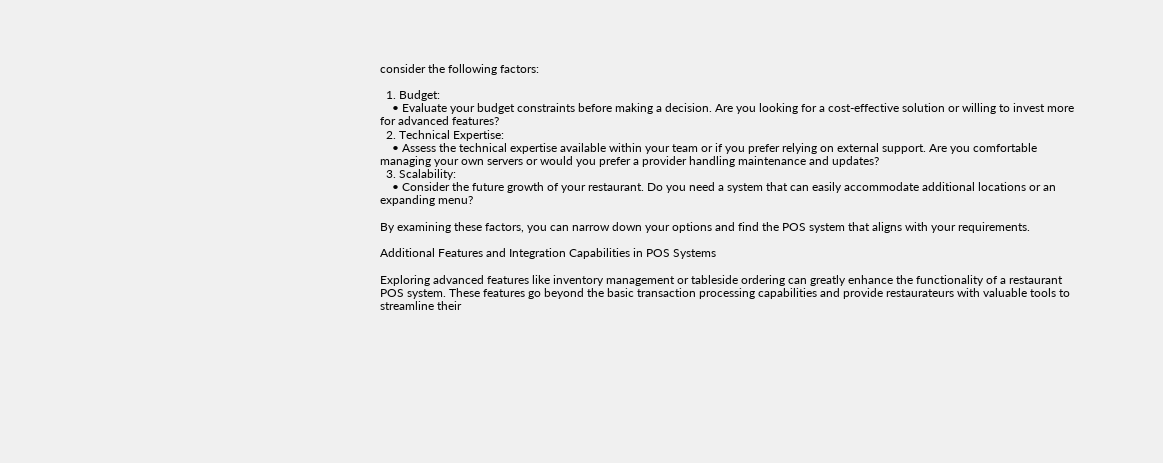consider the following factors:

  1. Budget:
    • Evaluate your budget constraints before making a decision. Are you looking for a cost-effective solution or willing to invest more for advanced features?
  2. Technical Expertise:
    • Assess the technical expertise available within your team or if you prefer relying on external support. Are you comfortable managing your own servers or would you prefer a provider handling maintenance and updates?
  3. Scalability:
    • Consider the future growth of your restaurant. Do you need a system that can easily accommodate additional locations or an expanding menu?

By examining these factors, you can narrow down your options and find the POS system that aligns with your requirements.

Additional Features and Integration Capabilities in POS Systems

Exploring advanced features like inventory management or tableside ordering can greatly enhance the functionality of a restaurant POS system. These features go beyond the basic transaction processing capabilities and provide restaurateurs with valuable tools to streamline their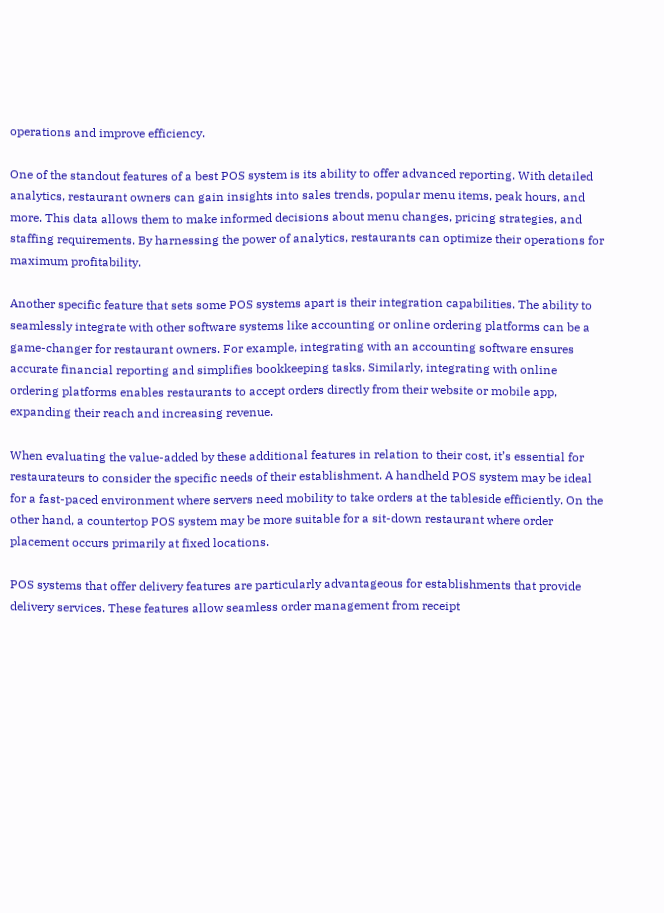operations and improve efficiency.

One of the standout features of a best POS system is its ability to offer advanced reporting. With detailed analytics, restaurant owners can gain insights into sales trends, popular menu items, peak hours, and more. This data allows them to make informed decisions about menu changes, pricing strategies, and staffing requirements. By harnessing the power of analytics, restaurants can optimize their operations for maximum profitability.

Another specific feature that sets some POS systems apart is their integration capabilities. The ability to seamlessly integrate with other software systems like accounting or online ordering platforms can be a game-changer for restaurant owners. For example, integrating with an accounting software ensures accurate financial reporting and simplifies bookkeeping tasks. Similarly, integrating with online ordering platforms enables restaurants to accept orders directly from their website or mobile app, expanding their reach and increasing revenue.

When evaluating the value-added by these additional features in relation to their cost, it’s essential for restaurateurs to consider the specific needs of their establishment. A handheld POS system may be ideal for a fast-paced environment where servers need mobility to take orders at the tableside efficiently. On the other hand, a countertop POS system may be more suitable for a sit-down restaurant where order placement occurs primarily at fixed locations.

POS systems that offer delivery features are particularly advantageous for establishments that provide delivery services. These features allow seamless order management from receipt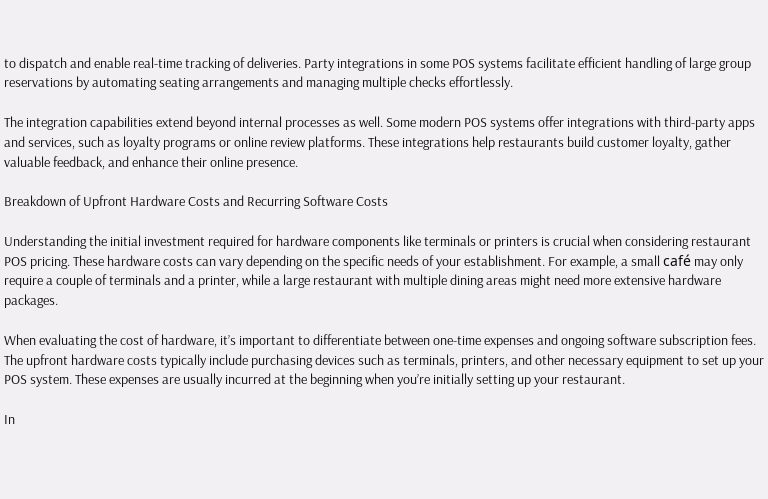to dispatch and enable real-time tracking of deliveries. Party integrations in some POS systems facilitate efficient handling of large group reservations by automating seating arrangements and managing multiple checks effortlessly.

The integration capabilities extend beyond internal processes as well. Some modern POS systems offer integrations with third-party apps and services, such as loyalty programs or online review platforms. These integrations help restaurants build customer loyalty, gather valuable feedback, and enhance their online presence.

Breakdown of Upfront Hardware Costs and Recurring Software Costs

Understanding the initial investment required for hardware components like terminals or printers is crucial when considering restaurant POS pricing. These hardware costs can vary depending on the specific needs of your establishment. For example, a small café may only require a couple of terminals and a printer, while a large restaurant with multiple dining areas might need more extensive hardware packages.

When evaluating the cost of hardware, it’s important to differentiate between one-time expenses and ongoing software subscription fees. The upfront hardware costs typically include purchasing devices such as terminals, printers, and other necessary equipment to set up your POS system. These expenses are usually incurred at the beginning when you’re initially setting up your restaurant.

In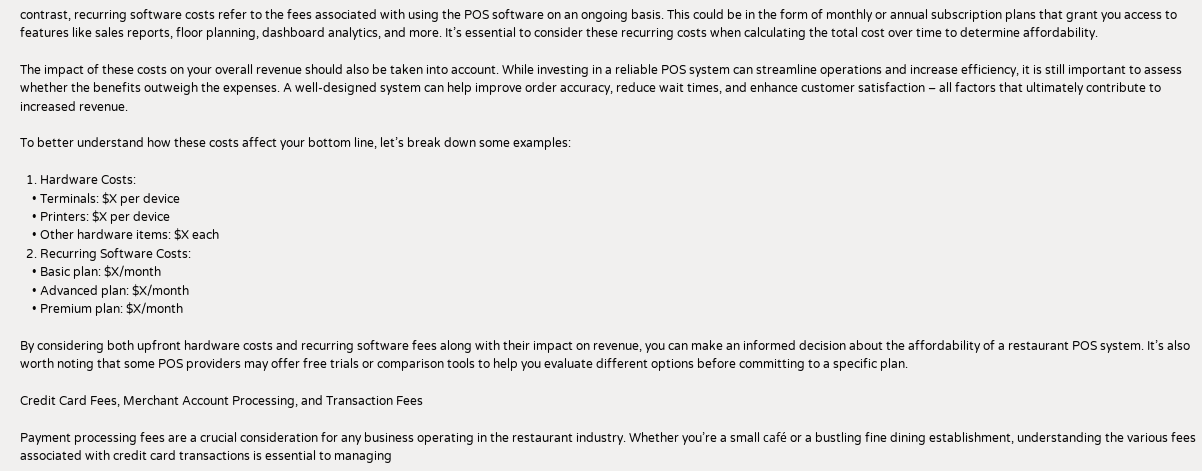contrast, recurring software costs refer to the fees associated with using the POS software on an ongoing basis. This could be in the form of monthly or annual subscription plans that grant you access to features like sales reports, floor planning, dashboard analytics, and more. It’s essential to consider these recurring costs when calculating the total cost over time to determine affordability.

The impact of these costs on your overall revenue should also be taken into account. While investing in a reliable POS system can streamline operations and increase efficiency, it is still important to assess whether the benefits outweigh the expenses. A well-designed system can help improve order accuracy, reduce wait times, and enhance customer satisfaction – all factors that ultimately contribute to increased revenue.

To better understand how these costs affect your bottom line, let’s break down some examples:

  1. Hardware Costs:
    • Terminals: $X per device
    • Printers: $X per device
    • Other hardware items: $X each
  2. Recurring Software Costs:
    • Basic plan: $X/month
    • Advanced plan: $X/month
    • Premium plan: $X/month

By considering both upfront hardware costs and recurring software fees along with their impact on revenue, you can make an informed decision about the affordability of a restaurant POS system. It’s also worth noting that some POS providers may offer free trials or comparison tools to help you evaluate different options before committing to a specific plan.

Credit Card Fees, Merchant Account Processing, and Transaction Fees

Payment processing fees are a crucial consideration for any business operating in the restaurant industry. Whether you’re a small café or a bustling fine dining establishment, understanding the various fees associated with credit card transactions is essential to managing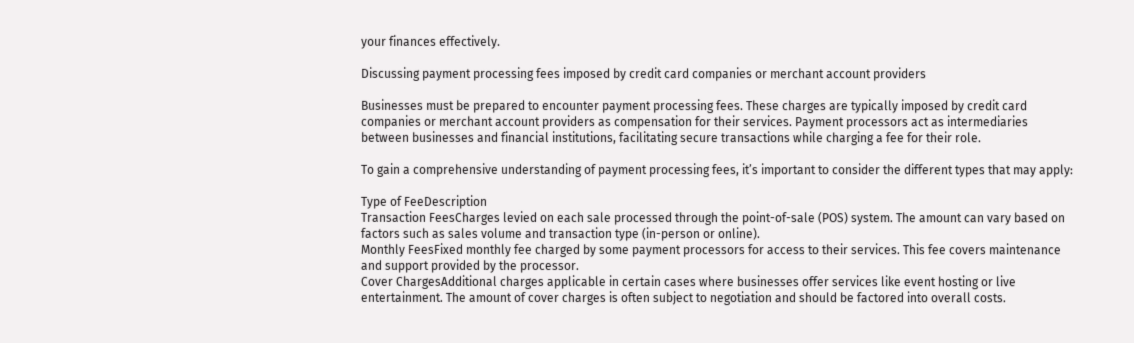your finances effectively.

Discussing payment processing fees imposed by credit card companies or merchant account providers

Businesses must be prepared to encounter payment processing fees. These charges are typically imposed by credit card companies or merchant account providers as compensation for their services. Payment processors act as intermediaries between businesses and financial institutions, facilitating secure transactions while charging a fee for their role.

To gain a comprehensive understanding of payment processing fees, it’s important to consider the different types that may apply:

Type of FeeDescription
Transaction FeesCharges levied on each sale processed through the point-of-sale (POS) system. The amount can vary based on factors such as sales volume and transaction type (in-person or online).
Monthly FeesFixed monthly fee charged by some payment processors for access to their services. This fee covers maintenance and support provided by the processor.
Cover ChargesAdditional charges applicable in certain cases where businesses offer services like event hosting or live entertainment. The amount of cover charges is often subject to negotiation and should be factored into overall costs.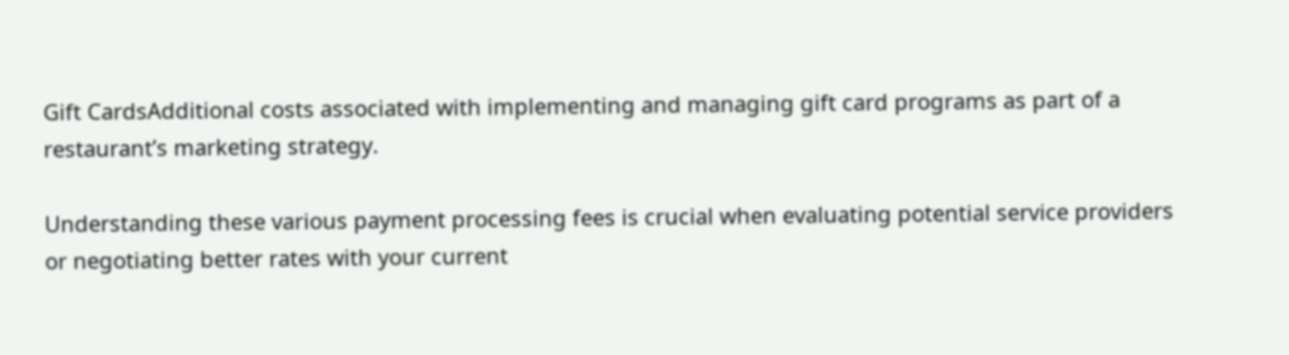Gift CardsAdditional costs associated with implementing and managing gift card programs as part of a restaurant’s marketing strategy.

Understanding these various payment processing fees is crucial when evaluating potential service providers or negotiating better rates with your current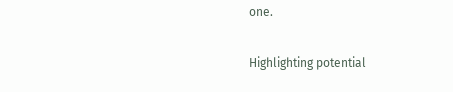one.

Highlighting potential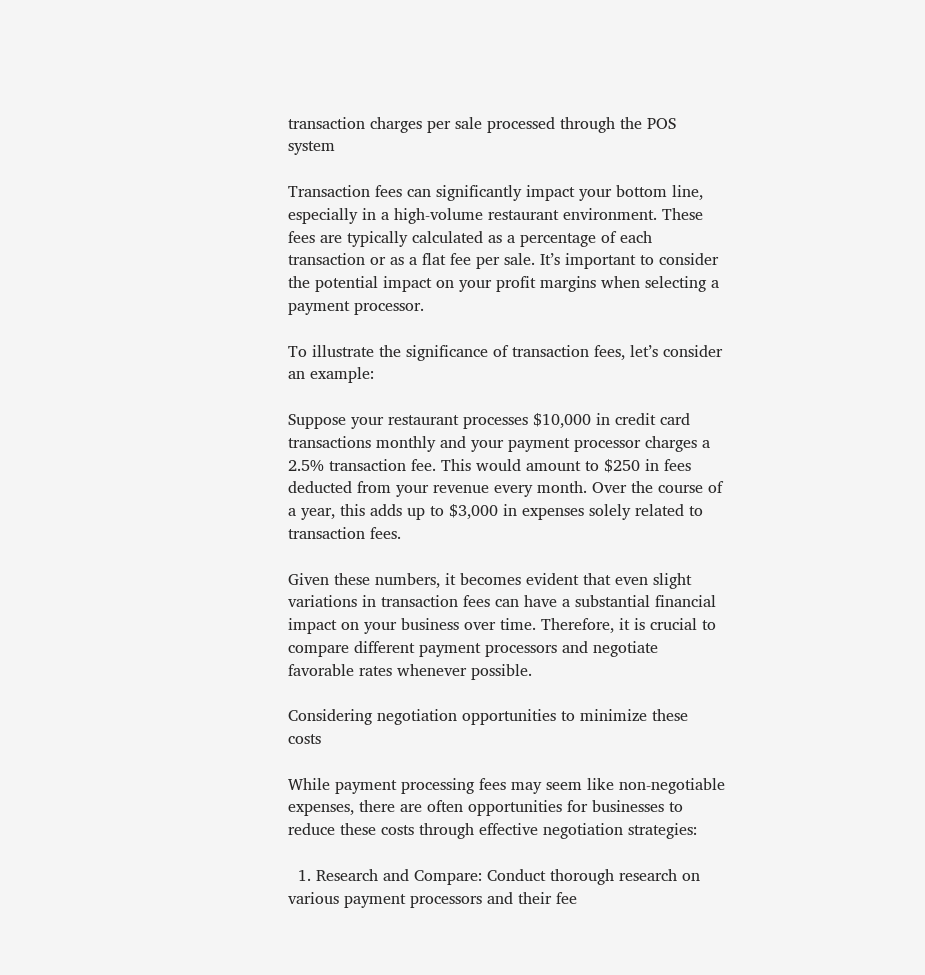transaction charges per sale processed through the POS system

Transaction fees can significantly impact your bottom line, especially in a high-volume restaurant environment. These fees are typically calculated as a percentage of each transaction or as a flat fee per sale. It’s important to consider the potential impact on your profit margins when selecting a payment processor.

To illustrate the significance of transaction fees, let’s consider an example:

Suppose your restaurant processes $10,000 in credit card transactions monthly and your payment processor charges a 2.5% transaction fee. This would amount to $250 in fees deducted from your revenue every month. Over the course of a year, this adds up to $3,000 in expenses solely related to transaction fees.

Given these numbers, it becomes evident that even slight variations in transaction fees can have a substantial financial impact on your business over time. Therefore, it is crucial to compare different payment processors and negotiate favorable rates whenever possible.

Considering negotiation opportunities to minimize these costs

While payment processing fees may seem like non-negotiable expenses, there are often opportunities for businesses to reduce these costs through effective negotiation strategies:

  1. Research and Compare: Conduct thorough research on various payment processors and their fee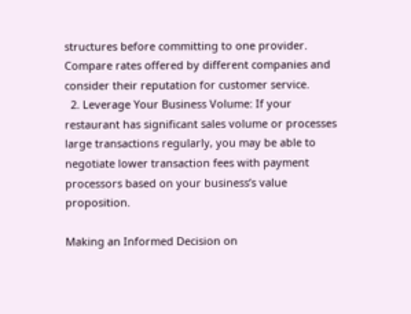structures before committing to one provider. Compare rates offered by different companies and consider their reputation for customer service.
  2. Leverage Your Business Volume: If your restaurant has significant sales volume or processes large transactions regularly, you may be able to negotiate lower transaction fees with payment processors based on your business’s value proposition.

Making an Informed Decision on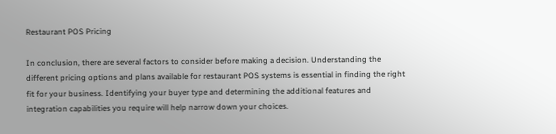Restaurant POS Pricing

In conclusion, there are several factors to consider before making a decision. Understanding the different pricing options and plans available for restaurant POS systems is essential in finding the right fit for your business. Identifying your buyer type and determining the additional features and integration capabilities you require will help narrow down your choices.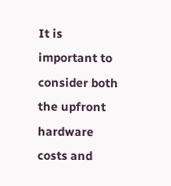It is important to consider both the upfront hardware costs and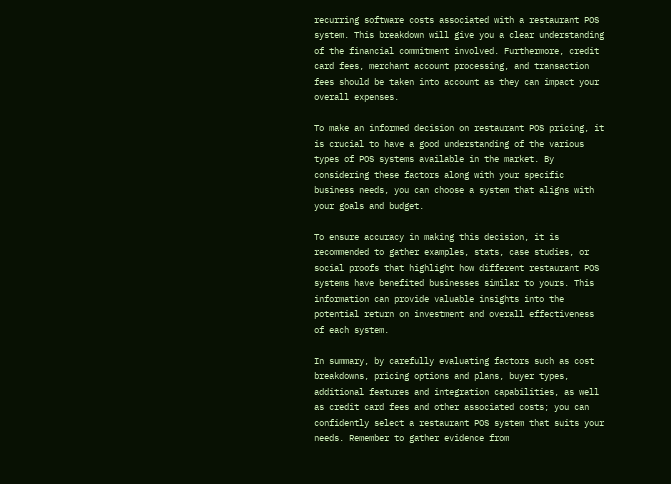recurring software costs associated with a restaurant POS system. This breakdown will give you a clear understanding of the financial commitment involved. Furthermore, credit card fees, merchant account processing, and transaction fees should be taken into account as they can impact your overall expenses.

To make an informed decision on restaurant POS pricing, it is crucial to have a good understanding of the various types of POS systems available in the market. By considering these factors along with your specific business needs, you can choose a system that aligns with your goals and budget.

To ensure accuracy in making this decision, it is recommended to gather examples, stats, case studies, or social proofs that highlight how different restaurant POS systems have benefited businesses similar to yours. This information can provide valuable insights into the potential return on investment and overall effectiveness of each system.

In summary, by carefully evaluating factors such as cost breakdowns, pricing options and plans, buyer types, additional features and integration capabilities, as well as credit card fees and other associated costs; you can confidently select a restaurant POS system that suits your needs. Remember to gather evidence from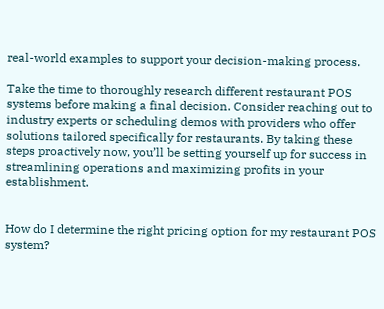real-world examples to support your decision-making process.

Take the time to thoroughly research different restaurant POS systems before making a final decision. Consider reaching out to industry experts or scheduling demos with providers who offer solutions tailored specifically for restaurants. By taking these steps proactively now, you’ll be setting yourself up for success in streamlining operations and maximizing profits in your establishment.


How do I determine the right pricing option for my restaurant POS system?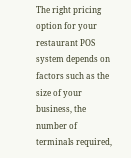The right pricing option for your restaurant POS system depends on factors such as the size of your business, the number of terminals required,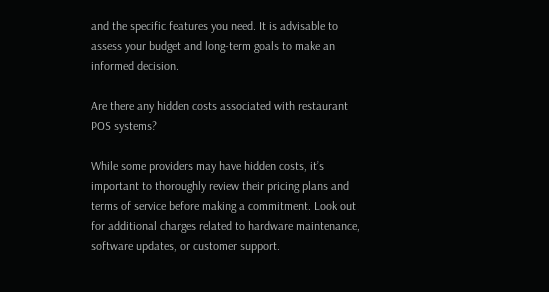and the specific features you need. It is advisable to assess your budget and long-term goals to make an informed decision.

Are there any hidden costs associated with restaurant POS systems?

While some providers may have hidden costs, it’s important to thoroughly review their pricing plans and terms of service before making a commitment. Look out for additional charges related to hardware maintenance, software updates, or customer support.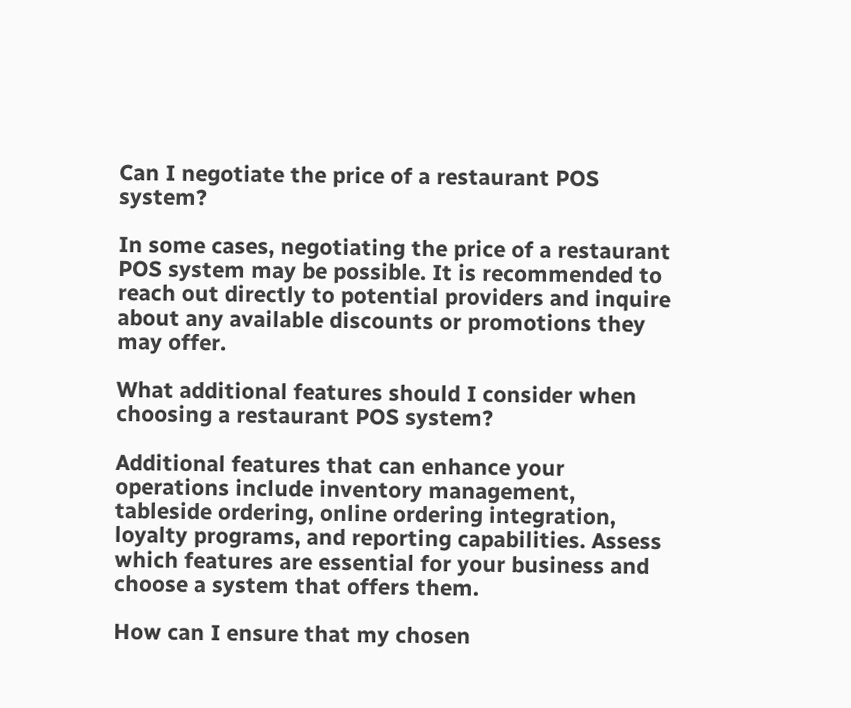Can I negotiate the price of a restaurant POS system?

In some cases, negotiating the price of a restaurant POS system may be possible. It is recommended to reach out directly to potential providers and inquire about any available discounts or promotions they may offer.

What additional features should I consider when choosing a restaurant POS system?

Additional features that can enhance your operations include inventory management, tableside ordering, online ordering integration, loyalty programs, and reporting capabilities. Assess which features are essential for your business and choose a system that offers them.

How can I ensure that my chosen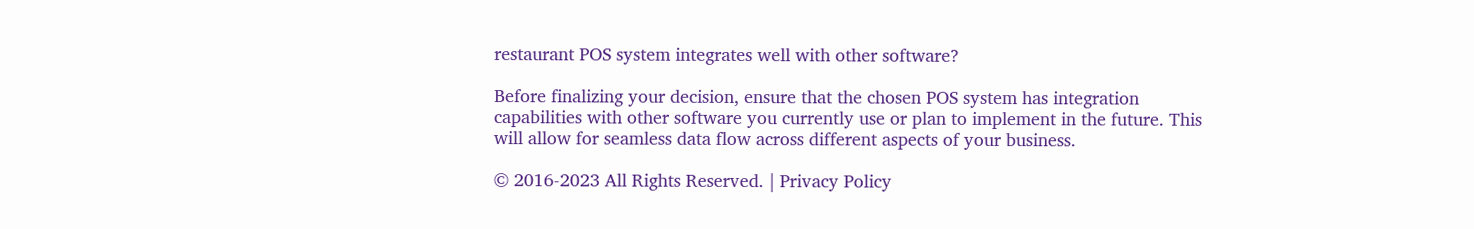restaurant POS system integrates well with other software?

Before finalizing your decision, ensure that the chosen POS system has integration capabilities with other software you currently use or plan to implement in the future. This will allow for seamless data flow across different aspects of your business.

© 2016-2023 All Rights Reserved. | Privacy Policy